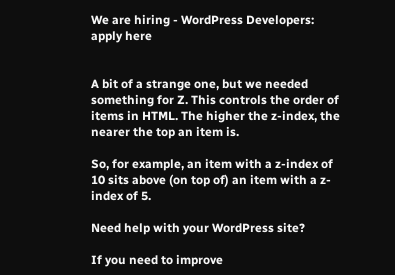We are hiring - WordPress Developers: apply here


A bit of a strange one, but we needed something for Z. This controls the order of items in HTML. The higher the z-index, the nearer the top an item is.

So, for example, an item with a z-index of 10 sits above (on top of) an item with a z-index of 5.

Need help with your WordPress site?

If you need to improve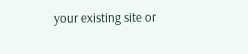your existing site or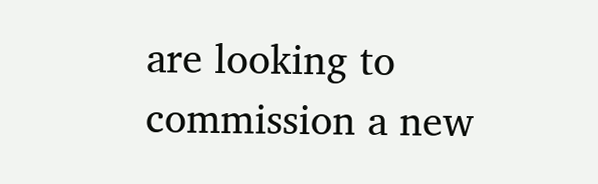are looking to commission a new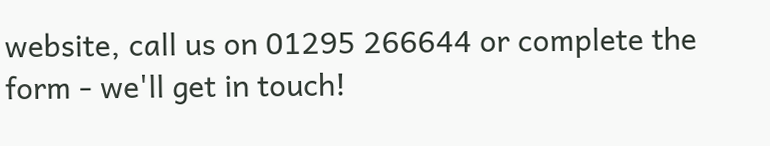website, call us on 01295 266644 or complete the form - we'll get in touch!